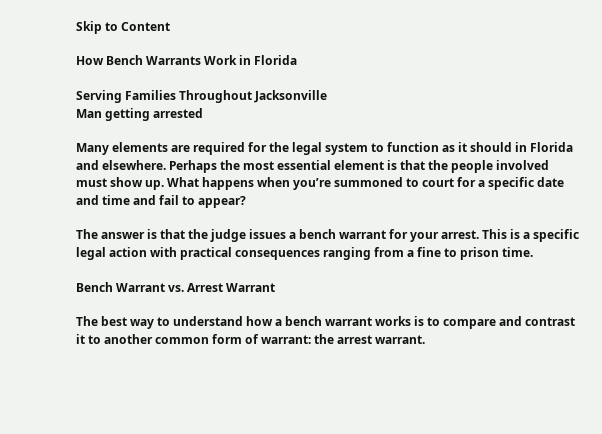Skip to Content

How Bench Warrants Work in Florida

Serving Families Throughout Jacksonville
Man getting arrested

Many elements are required for the legal system to function as it should in Florida and elsewhere. Perhaps the most essential element is that the people involved must show up. What happens when you’re summoned to court for a specific date and time and fail to appear?

The answer is that the judge issues a bench warrant for your arrest. This is a specific legal action with practical consequences ranging from a fine to prison time.

Bench Warrant vs. Arrest Warrant

The best way to understand how a bench warrant works is to compare and contrast it to another common form of warrant: the arrest warrant.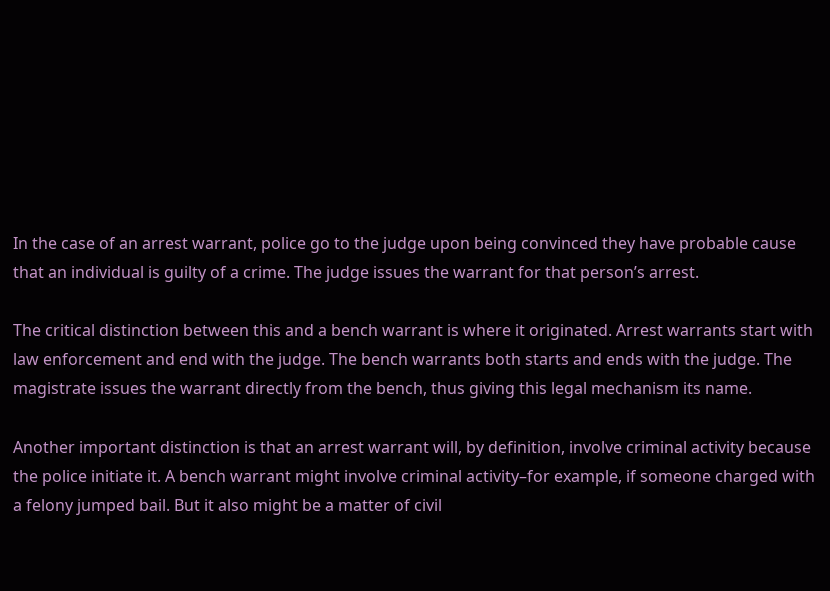In the case of an arrest warrant, police go to the judge upon being convinced they have probable cause that an individual is guilty of a crime. The judge issues the warrant for that person’s arrest.

The critical distinction between this and a bench warrant is where it originated. Arrest warrants start with law enforcement and end with the judge. The bench warrants both starts and ends with the judge. The magistrate issues the warrant directly from the bench, thus giving this legal mechanism its name.

Another important distinction is that an arrest warrant will, by definition, involve criminal activity because the police initiate it. A bench warrant might involve criminal activity–for example, if someone charged with a felony jumped bail. But it also might be a matter of civil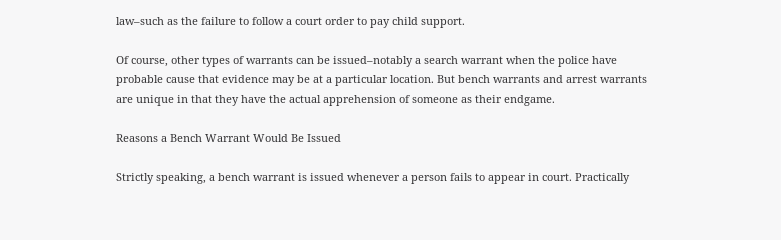law–such as the failure to follow a court order to pay child support.

Of course, other types of warrants can be issued–notably a search warrant when the police have probable cause that evidence may be at a particular location. But bench warrants and arrest warrants are unique in that they have the actual apprehension of someone as their endgame.

Reasons a Bench Warrant Would Be Issued

Strictly speaking, a bench warrant is issued whenever a person fails to appear in court. Practically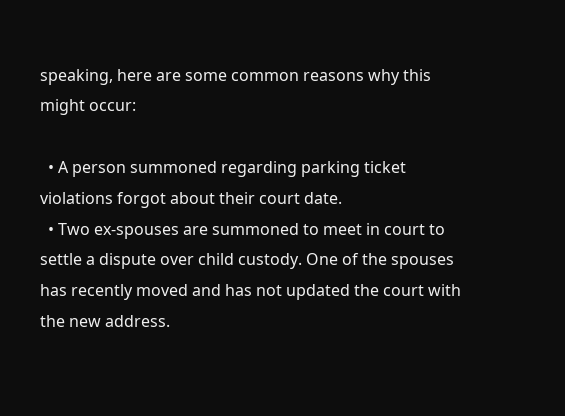speaking, here are some common reasons why this might occur:

  • A person summoned regarding parking ticket violations forgot about their court date.
  • Two ex-spouses are summoned to meet in court to settle a dispute over child custody. One of the spouses has recently moved and has not updated the court with the new address.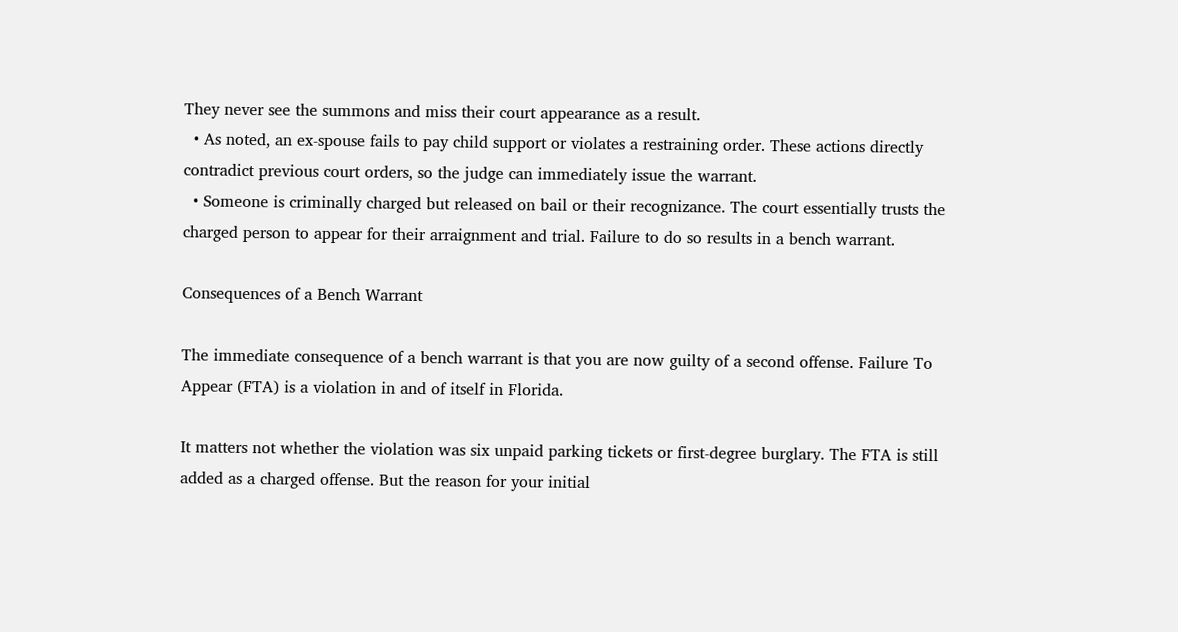They never see the summons and miss their court appearance as a result.
  • As noted, an ex-spouse fails to pay child support or violates a restraining order. These actions directly contradict previous court orders, so the judge can immediately issue the warrant.
  • Someone is criminally charged but released on bail or their recognizance. The court essentially trusts the charged person to appear for their arraignment and trial. Failure to do so results in a bench warrant.

Consequences of a Bench Warrant

The immediate consequence of a bench warrant is that you are now guilty of a second offense. Failure To Appear (FTA) is a violation in and of itself in Florida.

It matters not whether the violation was six unpaid parking tickets or first-degree burglary. The FTA is still added as a charged offense. But the reason for your initial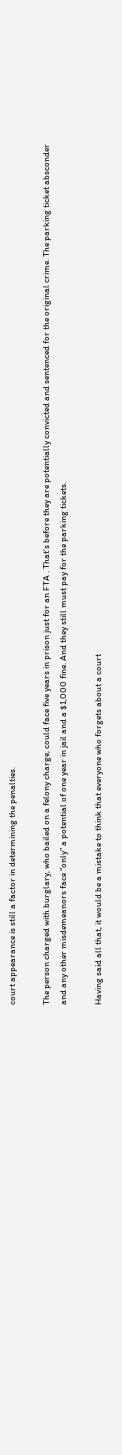court appearance is still a factor in determining the penalties.

The person charged with burglary, who bailed on a felony charge, could face five years in prison just for an FTA . That’s before they are potentially convicted and sentenced for the original crime. The parking ticket absconder and any other misdemeanors face “only” a potential of one year in jail and a $1,000 fine. And they still must pay for the parking tickets.

Having said all that, it would be a mistake to think that everyone who forgets about a court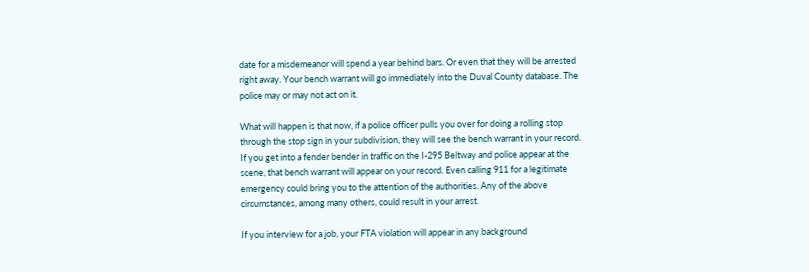date for a misdemeanor will spend a year behind bars. Or even that they will be arrested right away. Your bench warrant will go immediately into the Duval County database. The police may or may not act on it.

What will happen is that now, if a police officer pulls you over for doing a rolling stop through the stop sign in your subdivision, they will see the bench warrant in your record. If you get into a fender bender in traffic on the I-295 Beltway and police appear at the scene, that bench warrant will appear on your record. Even calling 911 for a legitimate emergency could bring you to the attention of the authorities. Any of the above circumstances, among many others, could result in your arrest.

If you interview for a job, your FTA violation will appear in any background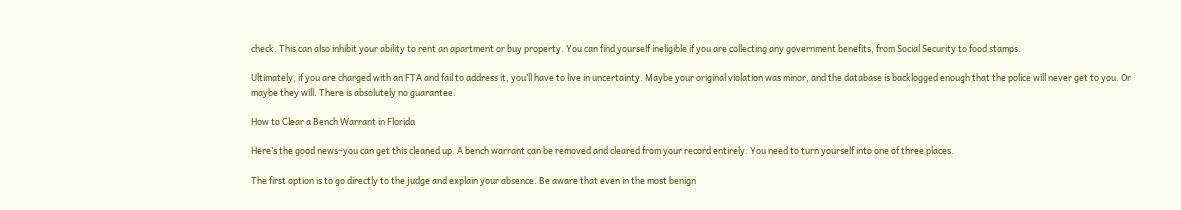check. This can also inhibit your ability to rent an apartment or buy property. You can find yourself ineligible if you are collecting any government benefits, from Social Security to food stamps.

Ultimately, if you are charged with an FTA and fail to address it, you’ll have to live in uncertainty. Maybe your original violation was minor, and the database is backlogged enough that the police will never get to you. Or maybe they will. There is absolutely no guarantee.

How to Clear a Bench Warrant in Florida

Here’s the good news–you can get this cleaned up. A bench warrant can be removed and cleared from your record entirely. You need to turn yourself into one of three places.

The first option is to go directly to the judge and explain your absence. Be aware that even in the most benign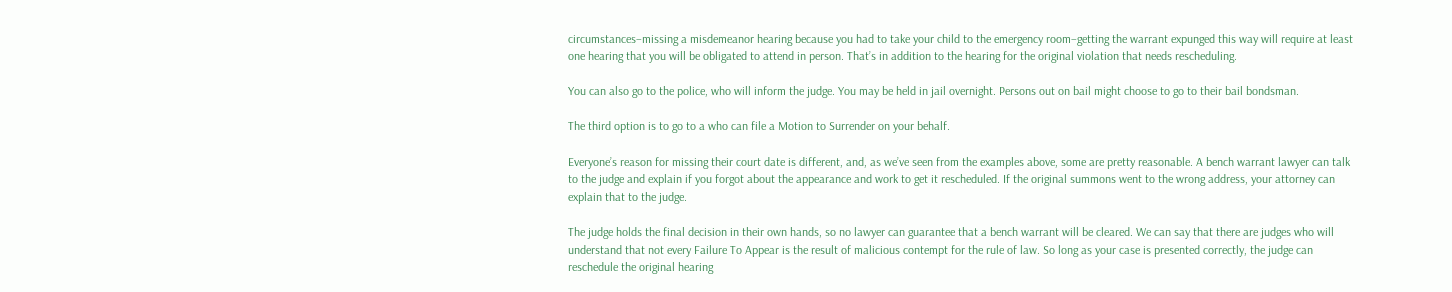circumstances–missing a misdemeanor hearing because you had to take your child to the emergency room–getting the warrant expunged this way will require at least one hearing that you will be obligated to attend in person. That’s in addition to the hearing for the original violation that needs rescheduling.

You can also go to the police, who will inform the judge. You may be held in jail overnight. Persons out on bail might choose to go to their bail bondsman.

The third option is to go to a who can file a Motion to Surrender on your behalf.

Everyone’s reason for missing their court date is different, and, as we’ve seen from the examples above, some are pretty reasonable. A bench warrant lawyer can talk to the judge and explain if you forgot about the appearance and work to get it rescheduled. If the original summons went to the wrong address, your attorney can explain that to the judge.

The judge holds the final decision in their own hands, so no lawyer can guarantee that a bench warrant will be cleared. We can say that there are judges who will understand that not every Failure To Appear is the result of malicious contempt for the rule of law. So long as your case is presented correctly, the judge can reschedule the original hearing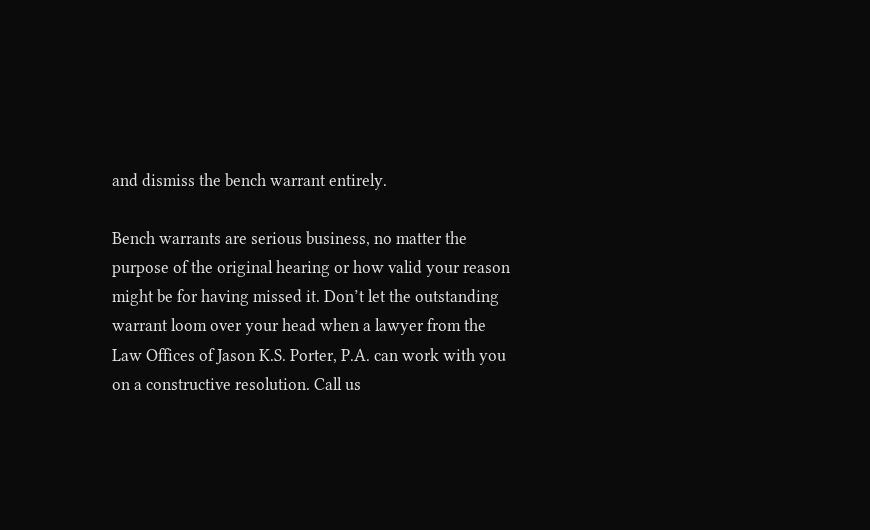and dismiss the bench warrant entirely.

Bench warrants are serious business, no matter the purpose of the original hearing or how valid your reason might be for having missed it. Don’t let the outstanding warrant loom over your head when a lawyer from the Law Offices of Jason K.S. Porter, P.A. can work with you on a constructive resolution. Call us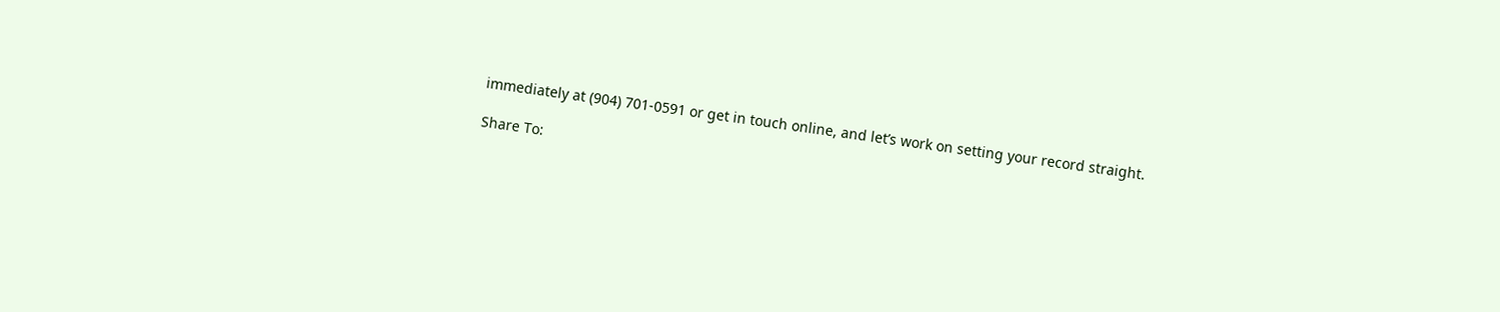immediately at (904) 701-0591 or get in touch online, and let’s work on setting your record straight.

Share To: